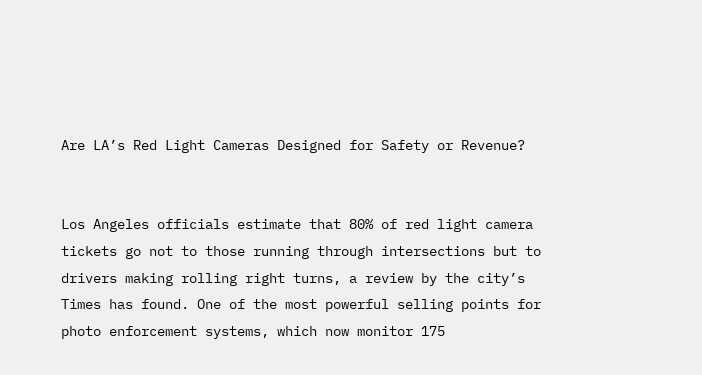Are LA’s Red Light Cameras Designed for Safety or Revenue?


Los Angeles officials estimate that 80% of red light camera tickets go not to those running through intersections but to drivers making rolling right turns, a review by the city’s Times has found. One of the most powerful selling points for photo enforcement systems, which now monitor 175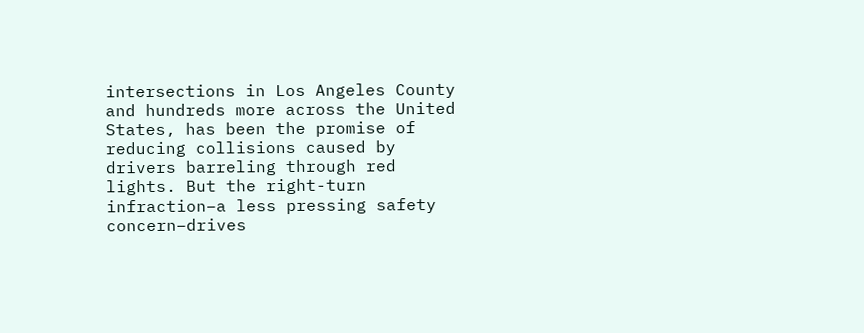intersections in Los Angeles County and hundreds more across the United States, has been the promise of reducing collisions caused by drivers barreling through red lights. But the right-turn infraction–a less pressing safety concern–drives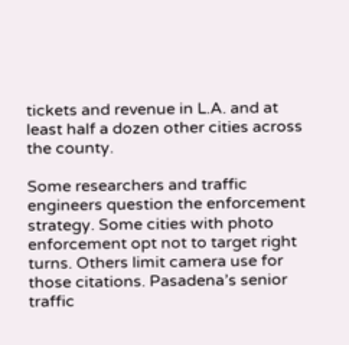tickets and revenue in L.A. and at least half a dozen other cities across the county.

Some researchers and traffic engineers question the enforcement strategy. Some cities with photo enforcement opt not to target right turns. Others limit camera use for those citations. Pasadena’s senior traffic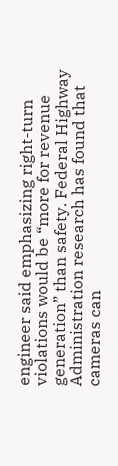engineer said emphasizing right-turn violations would be “more for revenue generation” than safety. Federal Highway Administration research has found that cameras can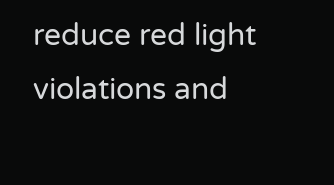reduce red light violations and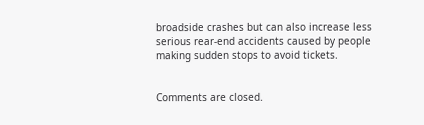broadside crashes but can also increase less serious rear-end accidents caused by people making sudden stops to avoid tickets.


Comments are closed.